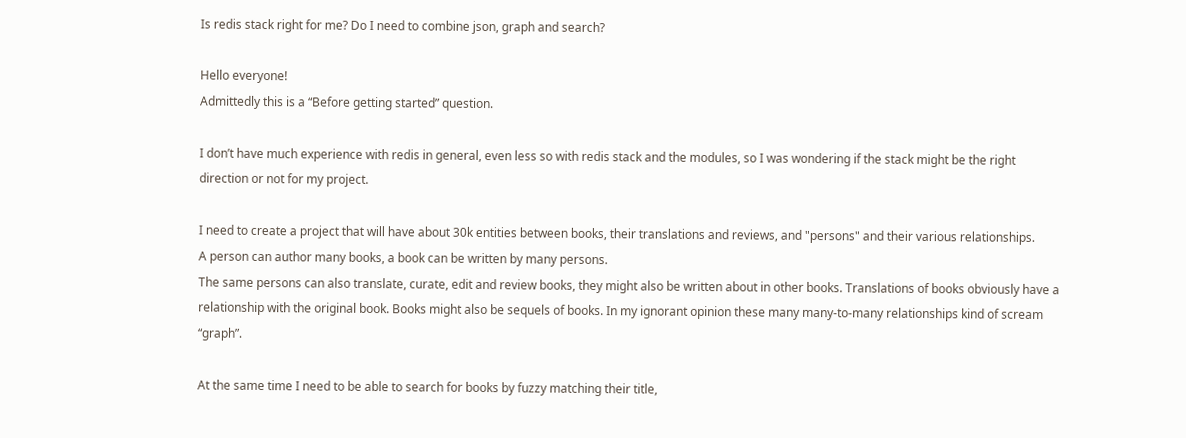Is redis stack right for me? Do I need to combine json, graph and search?

Hello everyone!
Admittedly this is a “Before getting started” question.

I don’t have much experience with redis in general, even less so with redis stack and the modules, so I was wondering if the stack might be the right direction or not for my project.

I need to create a project that will have about 30k entities between books, their translations and reviews, and "persons" and their various relationships.
A person can author many books, a book can be written by many persons.
The same persons can also translate, curate, edit and review books, they might also be written about in other books. Translations of books obviously have a relationship with the original book. Books might also be sequels of books. In my ignorant opinion these many many-to-many relationships kind of scream “graph”.

At the same time I need to be able to search for books by fuzzy matching their title,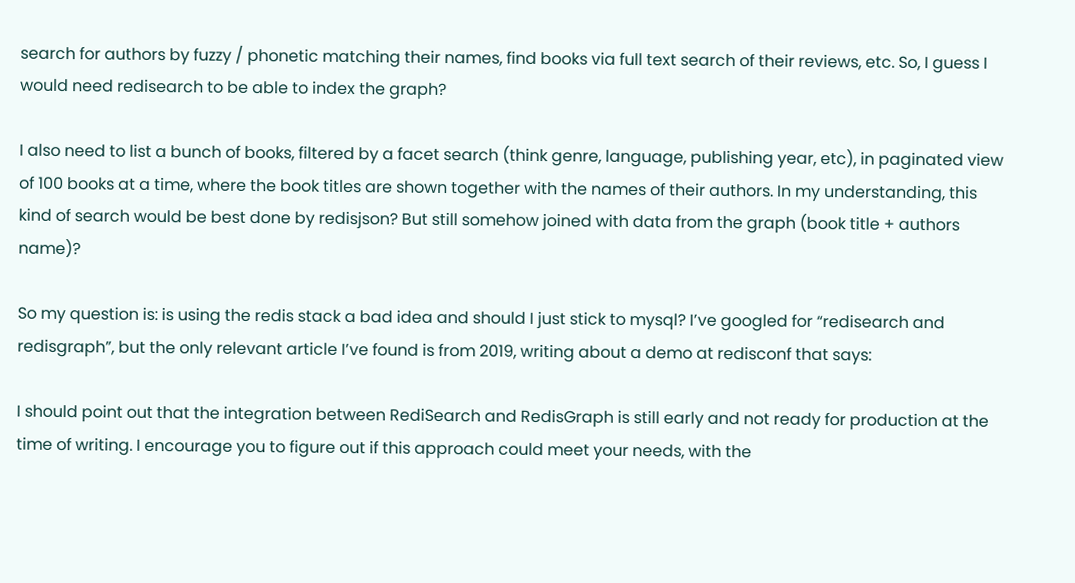search for authors by fuzzy / phonetic matching their names, find books via full text search of their reviews, etc. So, I guess I would need redisearch to be able to index the graph?

I also need to list a bunch of books, filtered by a facet search (think genre, language, publishing year, etc), in paginated view of 100 books at a time, where the book titles are shown together with the names of their authors. In my understanding, this kind of search would be best done by redisjson? But still somehow joined with data from the graph (book title + authors name)?

So my question is: is using the redis stack a bad idea and should I just stick to mysql? I’ve googled for “redisearch and redisgraph”, but the only relevant article I’ve found is from 2019, writing about a demo at redisconf that says:

I should point out that the integration between RediSearch and RedisGraph is still early and not ready for production at the time of writing. I encourage you to figure out if this approach could meet your needs, with the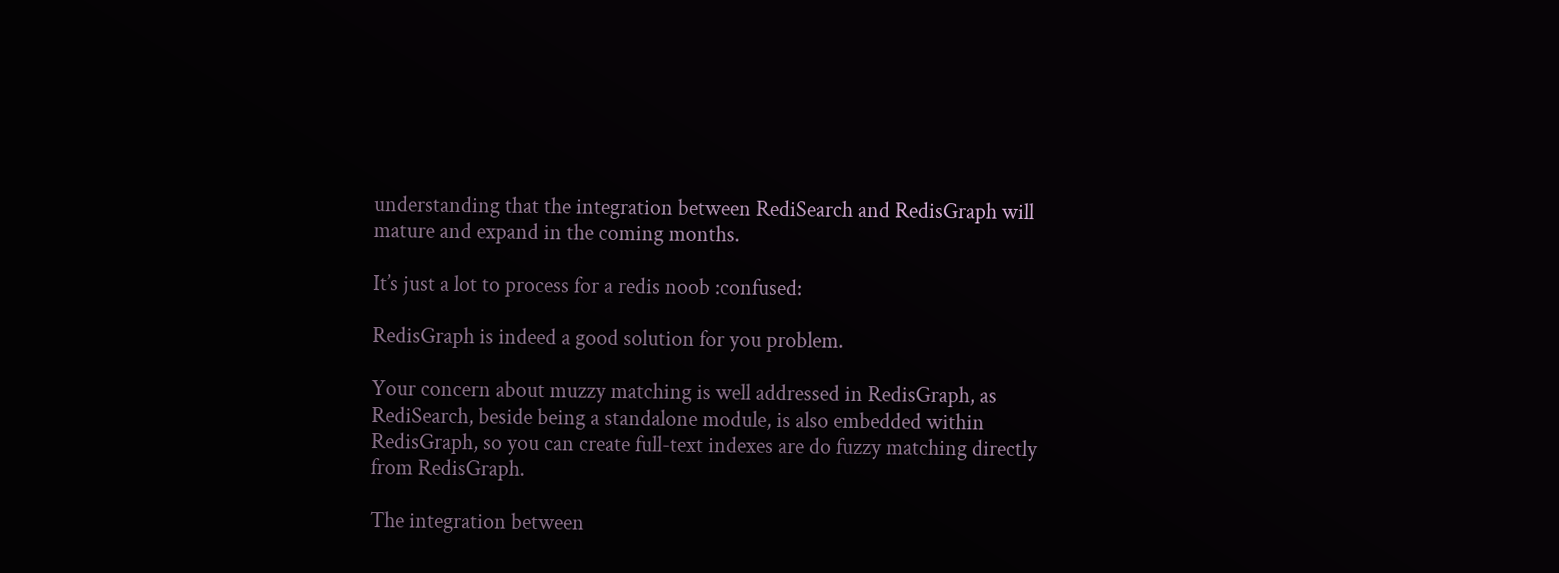understanding that the integration between RediSearch and RedisGraph will mature and expand in the coming months.

It’s just a lot to process for a redis noob :confused:

RedisGraph is indeed a good solution for you problem.

Your concern about muzzy matching is well addressed in RedisGraph, as RediSearch, beside being a standalone module, is also embedded within RedisGraph, so you can create full-text indexes are do fuzzy matching directly from RedisGraph.

The integration between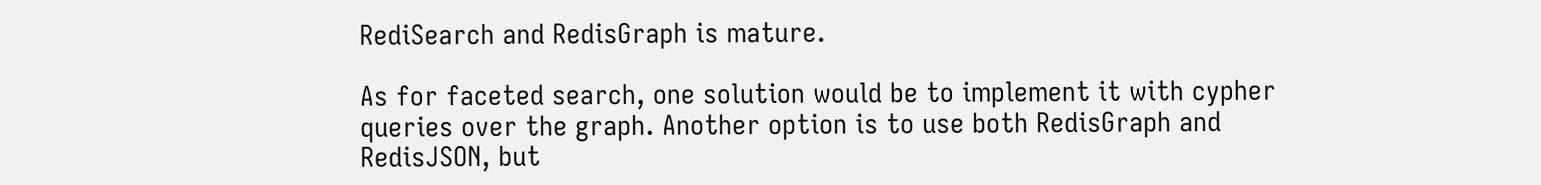RediSearch and RedisGraph is mature.

As for faceted search, one solution would be to implement it with cypher queries over the graph. Another option is to use both RedisGraph and RedisJSON, but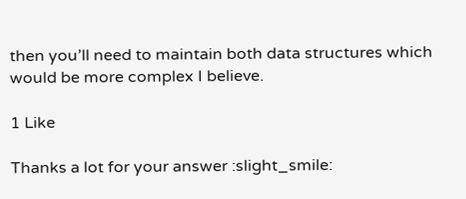then you’ll need to maintain both data structures which would be more complex I believe.

1 Like

Thanks a lot for your answer :slight_smile: